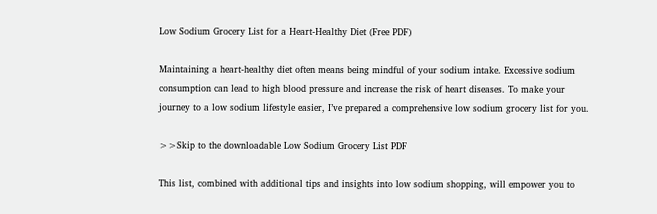Low Sodium Grocery List for a Heart-Healthy Diet (Free PDF)

Maintaining a heart-healthy diet often means being mindful of your sodium intake. Excessive sodium consumption can lead to high blood pressure and increase the risk of heart diseases. To make your journey to a low sodium lifestyle easier, I’ve prepared a comprehensive low sodium grocery list for you.

>>Skip to the downloadable Low Sodium Grocery List PDF

This list, combined with additional tips and insights into low sodium shopping, will empower you to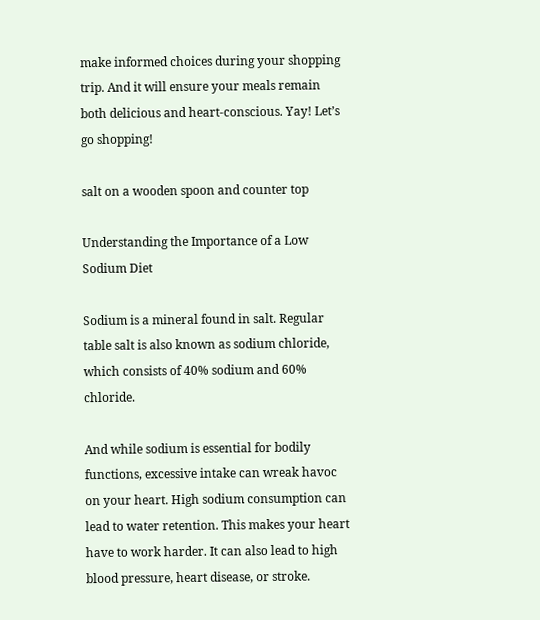make informed choices during your shopping trip. And it will ensure your meals remain both delicious and heart-conscious. Yay! Let’s go shopping!

salt on a wooden spoon and counter top

Understanding the Importance of a Low Sodium Diet

Sodium is a mineral found in salt. Regular table salt is also known as sodium chloride, which consists of 40% sodium and 60% chloride.

And while sodium is essential for bodily functions, excessive intake can wreak havoc on your heart. High sodium consumption can lead to water retention. This makes your heart have to work harder. It can also lead to high blood pressure, heart disease, or stroke.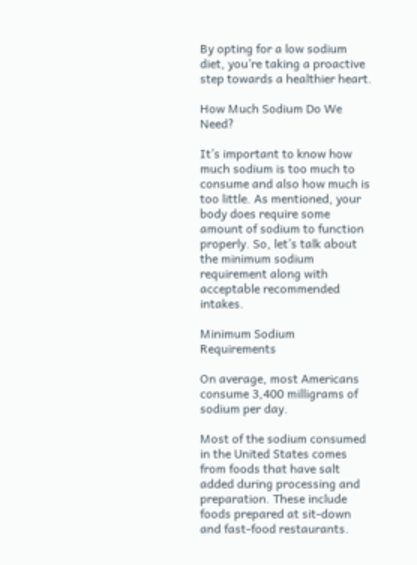By opting for a low sodium diet, you’re taking a proactive step towards a healthier heart.

How Much Sodium Do We Need?

It’s important to know how much sodium is too much to consume and also how much is too little. As mentioned, your body does require some amount of sodium to function properly. So, let’s talk about the minimum sodium requirement along with acceptable recommended intakes.

Minimum Sodium Requirements

On average, most Americans consume 3,400 milligrams of sodium per day.

Most of the sodium consumed in the United States comes from foods that have salt added during processing and preparation. These include foods prepared at sit-down and fast-food restaurants.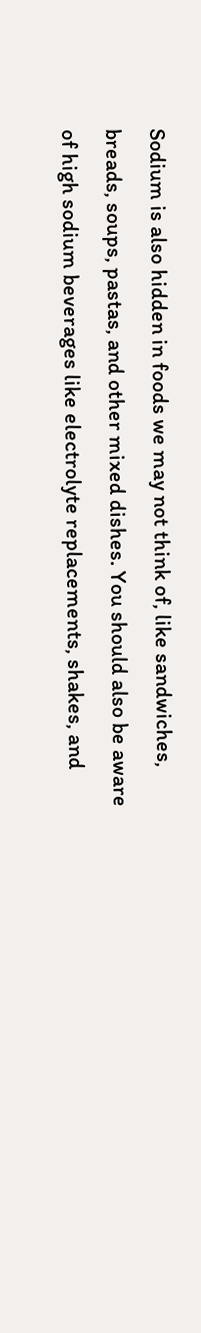Sodium is also hidden in foods we may not think of, like sandwiches, breads, soups, pastas, and other mixed dishes. You should also be aware of high sodium beverages like electrolyte replacements, shakes, and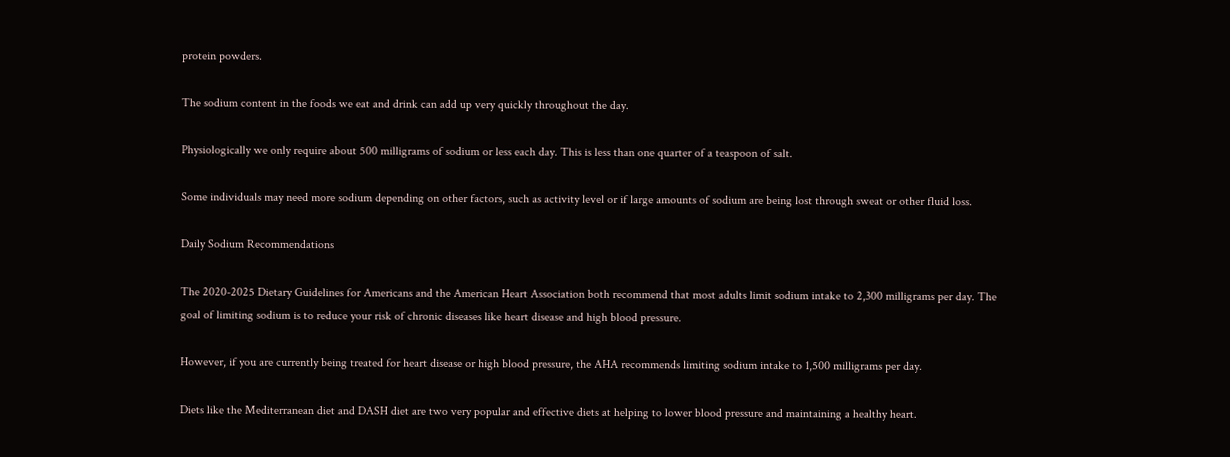protein powders.

The sodium content in the foods we eat and drink can add up very quickly throughout the day.

Physiologically we only require about 500 milligrams of sodium or less each day. This is less than one quarter of a teaspoon of salt.

Some individuals may need more sodium depending on other factors, such as activity level or if large amounts of sodium are being lost through sweat or other fluid loss.

Daily Sodium Recommendations

The 2020-2025 Dietary Guidelines for Americans and the American Heart Association both recommend that most adults limit sodium intake to 2,300 milligrams per day. The goal of limiting sodium is to reduce your risk of chronic diseases like heart disease and high blood pressure.

However, if you are currently being treated for heart disease or high blood pressure, the AHA recommends limiting sodium intake to 1,500 milligrams per day.

Diets like the Mediterranean diet and DASH diet are two very popular and effective diets at helping to lower blood pressure and maintaining a healthy heart.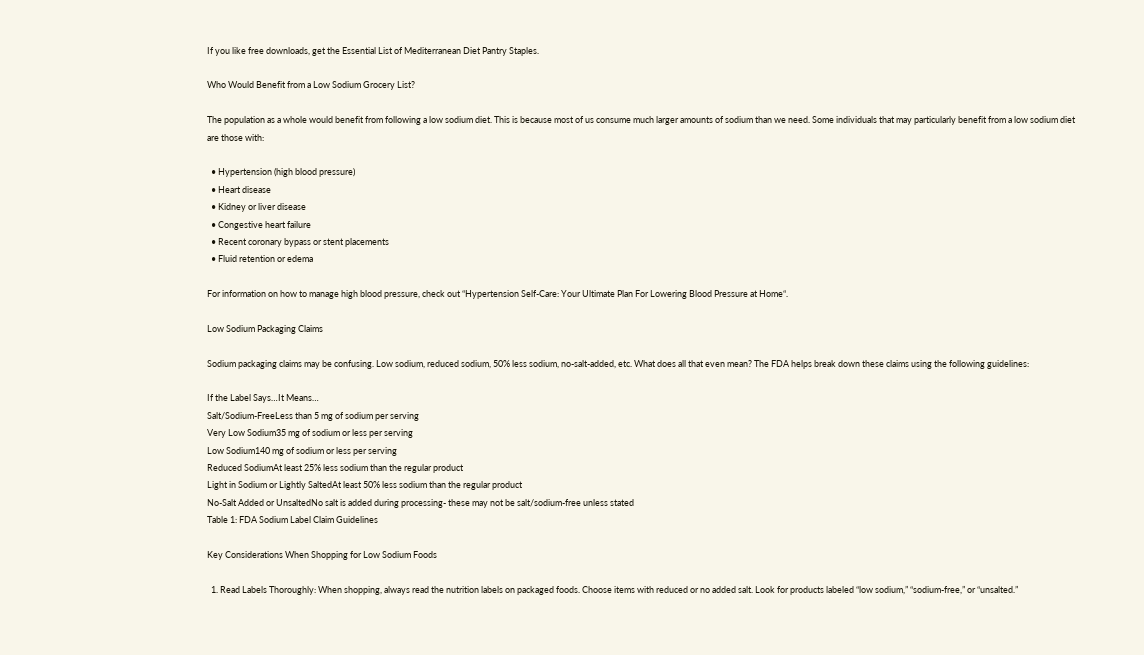If you like free downloads, get the Essential List of Mediterranean Diet Pantry Staples.

Who Would Benefit from a Low Sodium Grocery List?

The population as a whole would benefit from following a low sodium diet. This is because most of us consume much larger amounts of sodium than we need. Some individuals that may particularly benefit from a low sodium diet are those with:

  • Hypertension (high blood pressure)
  • Heart disease
  • Kidney or liver disease
  • Congestive heart failure
  • Recent coronary bypass or stent placements
  • Fluid retention or edema

For information on how to manage high blood pressure, check out “Hypertension Self-Care: Your Ultimate Plan For Lowering Blood Pressure at Home“.

Low Sodium Packaging Claims

Sodium packaging claims may be confusing. Low sodium, reduced sodium, 50% less sodium, no-salt-added, etc. What does all that even mean? The FDA helps break down these claims using the following guidelines:

If the Label Says…It Means…
Salt/Sodium-FreeLess than 5 mg of sodium per serving
Very Low Sodium35 mg of sodium or less per serving
Low Sodium140 mg of sodium or less per serving
Reduced SodiumAt least 25% less sodium than the regular product
Light in Sodium or Lightly SaltedAt least 50% less sodium than the regular product
No-Salt Added or UnsaltedNo salt is added during processing- these may not be salt/sodium-free unless stated
Table 1: FDA Sodium Label Claim Guidelines

Key Considerations When Shopping for Low Sodium Foods

  1. Read Labels Thoroughly: When shopping, always read the nutrition labels on packaged foods. Choose items with reduced or no added salt. Look for products labeled “low sodium,” “sodium-free,” or “unsalted.”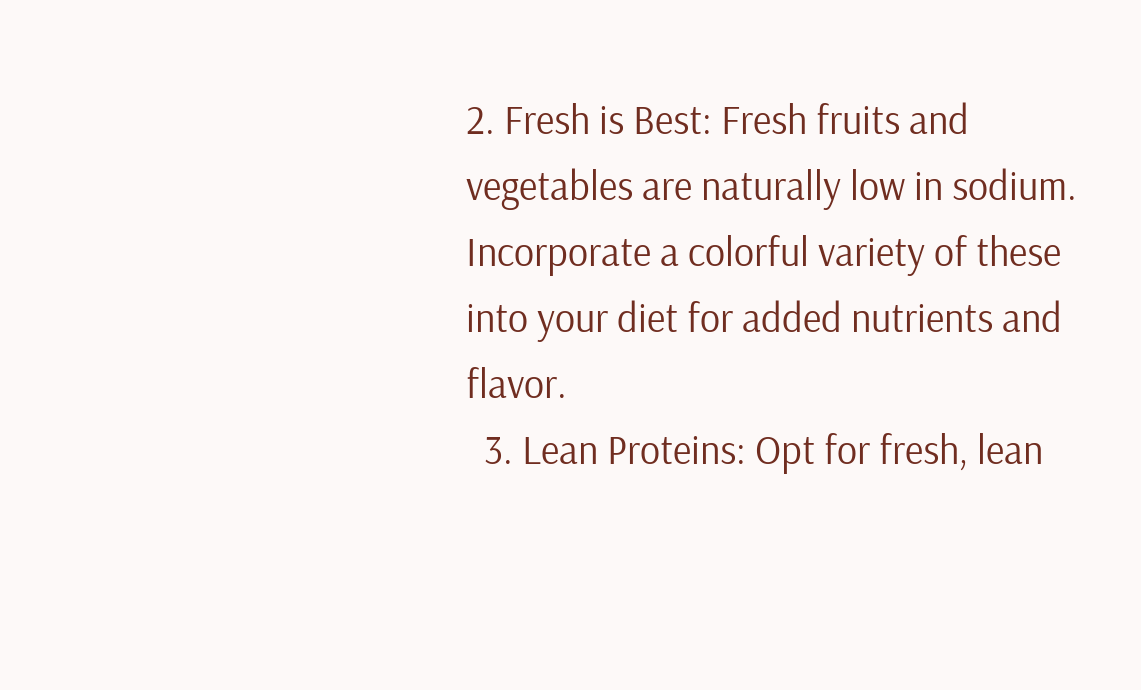2. Fresh is Best: Fresh fruits and vegetables are naturally low in sodium. Incorporate a colorful variety of these into your diet for added nutrients and flavor.
  3. Lean Proteins: Opt for fresh, lean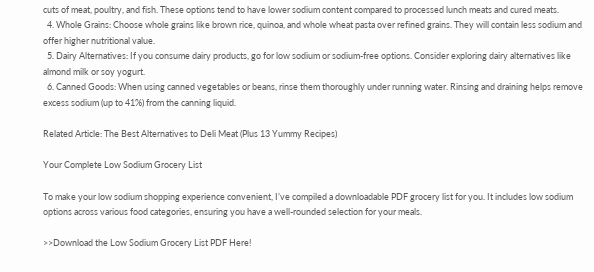cuts of meat, poultry, and fish. These options tend to have lower sodium content compared to processed lunch meats and cured meats.
  4. Whole Grains: Choose whole grains like brown rice, quinoa, and whole wheat pasta over refined grains. They will contain less sodium and offer higher nutritional value.
  5. Dairy Alternatives: If you consume dairy products, go for low sodium or sodium-free options. Consider exploring dairy alternatives like almond milk or soy yogurt.
  6. Canned Goods: When using canned vegetables or beans, rinse them thoroughly under running water. Rinsing and draining helps remove excess sodium (up to 41%) from the canning liquid.

Related Article: The Best Alternatives to Deli Meat (Plus 13 Yummy Recipes)

Your Complete Low Sodium Grocery List

To make your low sodium shopping experience convenient, I’ve compiled a downloadable PDF grocery list for you. It includes low sodium options across various food categories, ensuring you have a well-rounded selection for your meals.

>>Download the Low Sodium Grocery List PDF Here!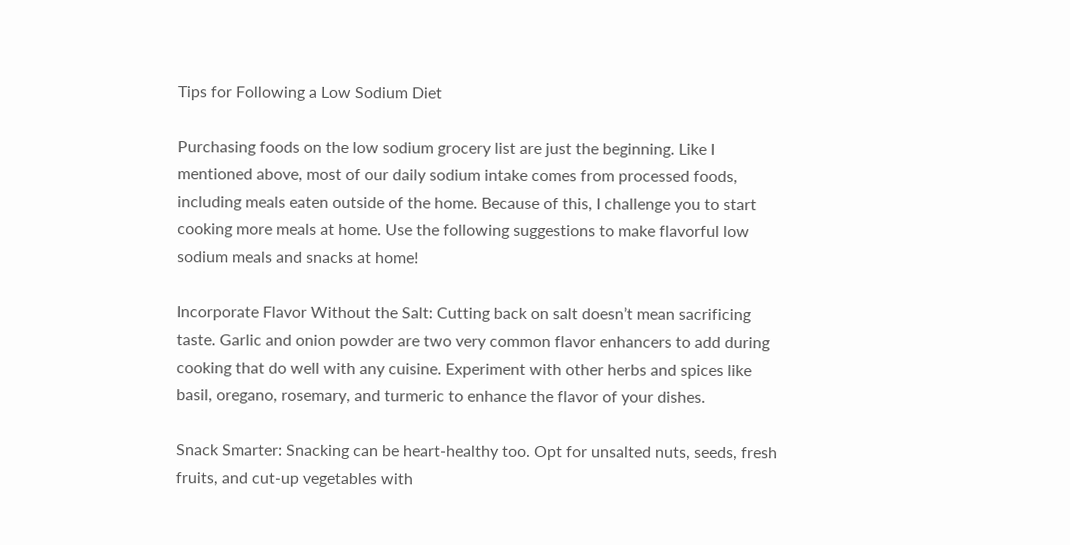Tips for Following a Low Sodium Diet

Purchasing foods on the low sodium grocery list are just the beginning. Like I mentioned above, most of our daily sodium intake comes from processed foods, including meals eaten outside of the home. Because of this, I challenge you to start cooking more meals at home. Use the following suggestions to make flavorful low sodium meals and snacks at home!

Incorporate Flavor Without the Salt: Cutting back on salt doesn’t mean sacrificing taste. Garlic and onion powder are two very common flavor enhancers to add during cooking that do well with any cuisine. Experiment with other herbs and spices like basil, oregano, rosemary, and turmeric to enhance the flavor of your dishes.

Snack Smarter: Snacking can be heart-healthy too. Opt for unsalted nuts, seeds, fresh fruits, and cut-up vegetables with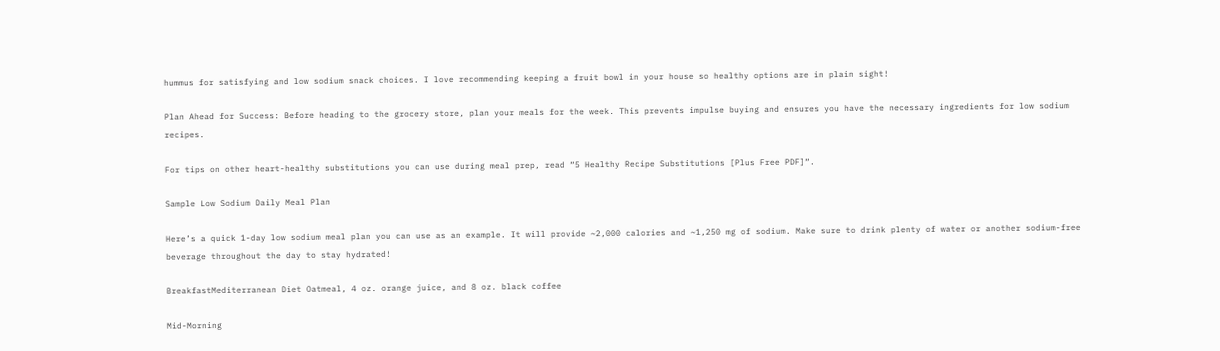hummus for satisfying and low sodium snack choices. I love recommending keeping a fruit bowl in your house so healthy options are in plain sight!

Plan Ahead for Success: Before heading to the grocery store, plan your meals for the week. This prevents impulse buying and ensures you have the necessary ingredients for low sodium recipes.

For tips on other heart-healthy substitutions you can use during meal prep, read “5 Healthy Recipe Substitutions [Plus Free PDF]“.

Sample Low Sodium Daily Meal Plan

Here’s a quick 1-day low sodium meal plan you can use as an example. It will provide ~2,000 calories and ~1,250 mg of sodium. Make sure to drink plenty of water or another sodium-free beverage throughout the day to stay hydrated!

BreakfastMediterranean Diet Oatmeal, 4 oz. orange juice, and 8 oz. black coffee

Mid-Morning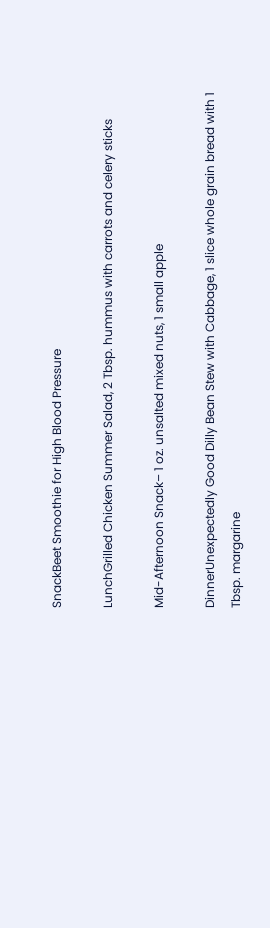SnackBeet Smoothie for High Blood Pressure

LunchGrilled Chicken Summer Salad, 2 Tbsp. hummus with carrots and celery sticks

Mid-Afternoon Snack– 1 oz. unsalted mixed nuts, 1 small apple

DinnerUnexpectedly Good Dilly Bean Stew with Cabbage, 1 slice whole grain bread with 1 Tbsp. margarine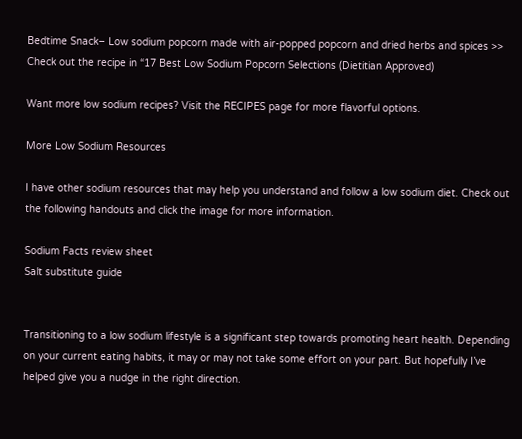Bedtime Snack– Low sodium popcorn made with air-popped popcorn and dried herbs and spices >> Check out the recipe in “17 Best Low Sodium Popcorn Selections (Dietitian Approved)

Want more low sodium recipes? Visit the RECIPES page for more flavorful options.

More Low Sodium Resources

I have other sodium resources that may help you understand and follow a low sodium diet. Check out the following handouts and click the image for more information.

Sodium Facts review sheet
Salt substitute guide


Transitioning to a low sodium lifestyle is a significant step towards promoting heart health. Depending on your current eating habits, it may or may not take some effort on your part. But hopefully I’ve helped give you a nudge in the right direction.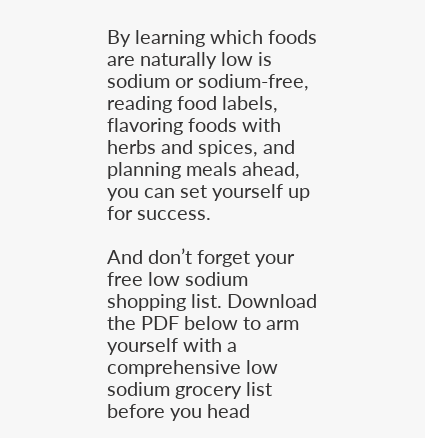By learning which foods are naturally low is sodium or sodium-free, reading food labels, flavoring foods with herbs and spices, and planning meals ahead, you can set yourself up for success.

And don’t forget your free low sodium shopping list. Download the PDF below to arm yourself with a comprehensive low sodium grocery list before you head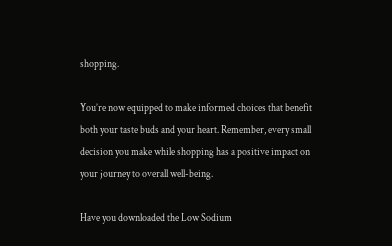shopping.

You’re now equipped to make informed choices that benefit both your taste buds and your heart. Remember, every small decision you make while shopping has a positive impact on your journey to overall well-being.

Have you downloaded the Low Sodium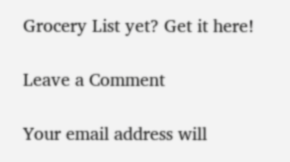Grocery List yet? Get it here!

Leave a Comment

Your email address will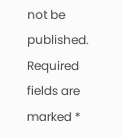not be published. Required fields are marked *